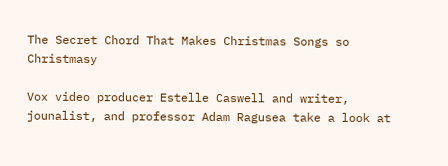The Secret Chord That Makes Christmas Songs so Christmasy

Vox video producer Estelle Caswell and writer, jounalist, and professor Adam Ragusea take a look at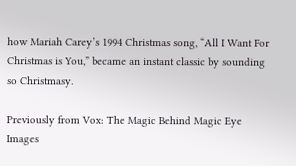how Mariah Carey’s 1994 Christmas song, “All I Want For Christmas is You,” became an instant classic by sounding so Christmasy.

Previously from Vox: The Magic Behind Magic Eye Images